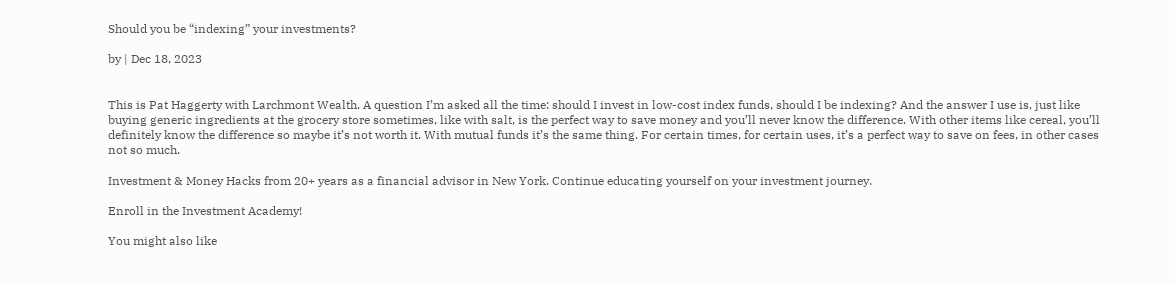Should you be “indexing” your investments?

by | Dec 18, 2023


This is Pat Haggerty with Larchmont Wealth. A question I’m asked all the time: should I invest in low-cost index funds, should I be indexing? And the answer I use is, just like buying generic ingredients at the grocery store sometimes, like with salt, is the perfect way to save money and you’ll never know the difference. With other items like cereal, you’ll definitely know the difference so maybe it’s not worth it. With mutual funds it’s the same thing. For certain times, for certain uses, it’s a perfect way to save on fees, in other cases not so much.

Investment & Money Hacks from 20+ years as a financial advisor in New York. Continue educating yourself on your investment journey.

Enroll in the Investment Academy!

You might also like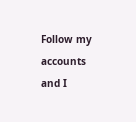Follow my accounts and I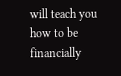will teach you how to be financially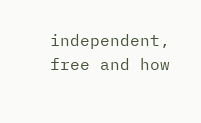independent, free and how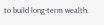to build long-term wealth.